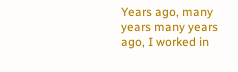Years ago, many years many years ago, I worked in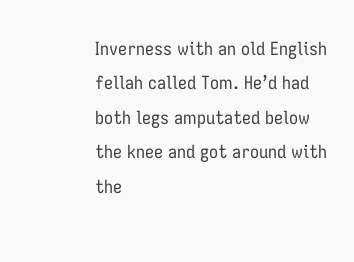Inverness with an old English fellah called Tom. He’d had both legs amputated below the knee and got around with the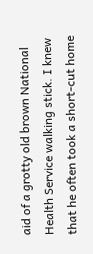aid of a grotty old brown National Health Service walking stick. I knew that he often took a short-cut home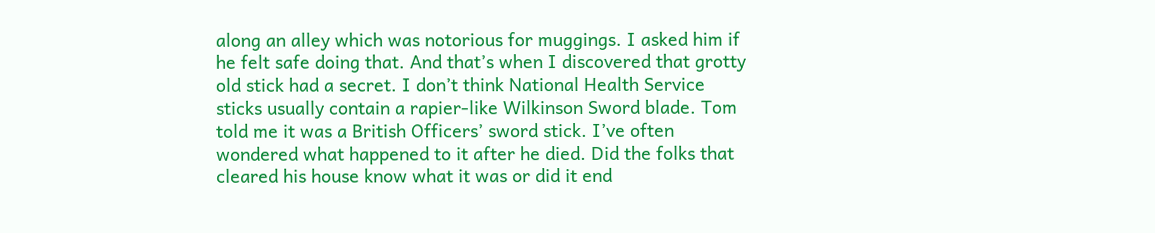along an alley which was notorious for muggings. I asked him if he felt safe doing that. And that’s when I discovered that grotty old stick had a secret. I don’t think National Health Service sticks usually contain a rapier-like Wilkinson Sword blade. Tom told me it was a British Officers’ sword stick. I’ve often wondered what happened to it after he died. Did the folks that cleared his house know what it was or did it end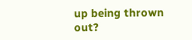up being thrown out?